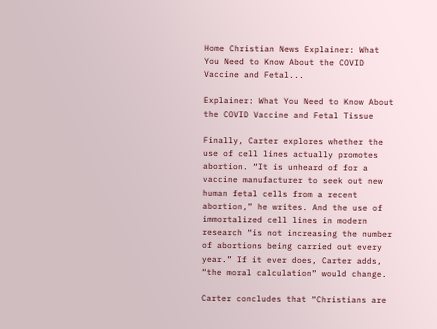Home Christian News Explainer: What You Need to Know About the COVID Vaccine and Fetal...

Explainer: What You Need to Know About the COVID Vaccine and Fetal Tissue

Finally, Carter explores whether the use of cell lines actually promotes abortion. “It is unheard of for a vaccine manufacturer to seek out new human fetal cells from a recent abortion,” he writes. And the use of immortalized cell lines in modern research “is not increasing the number of abortions being carried out every year.” If it ever does, Carter adds, “the moral calculation” would change.

Carter concludes that “Christians are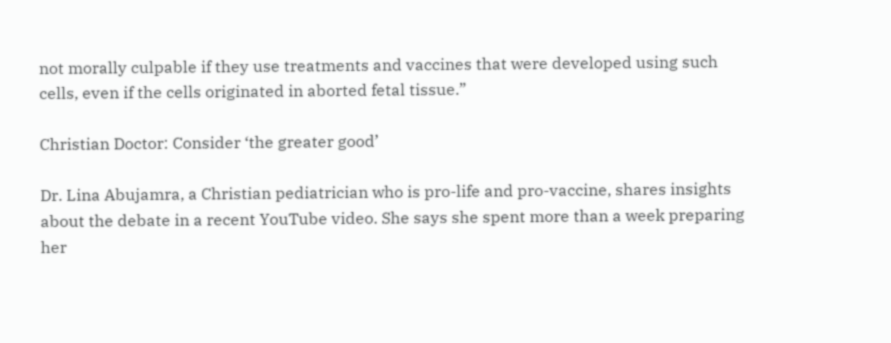not morally culpable if they use treatments and vaccines that were developed using such cells, even if the cells originated in aborted fetal tissue.”

Christian Doctor: Consider ‘the greater good’

Dr. Lina Abujamra, a Christian pediatrician who is pro-life and pro-vaccine, shares insights about the debate in a recent YouTube video. She says she spent more than a week preparing her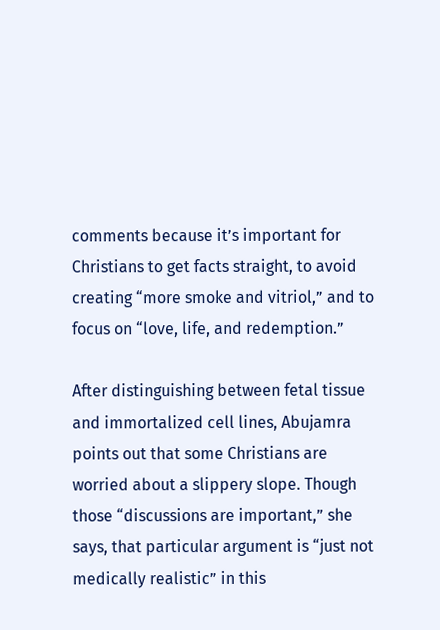comments because it’s important for Christians to get facts straight, to avoid creating “more smoke and vitriol,” and to focus on “love, life, and redemption.”

After distinguishing between fetal tissue and immortalized cell lines, Abujamra points out that some Christians are worried about a slippery slope. Though those “discussions are important,” she says, that particular argument is “just not medically realistic” in this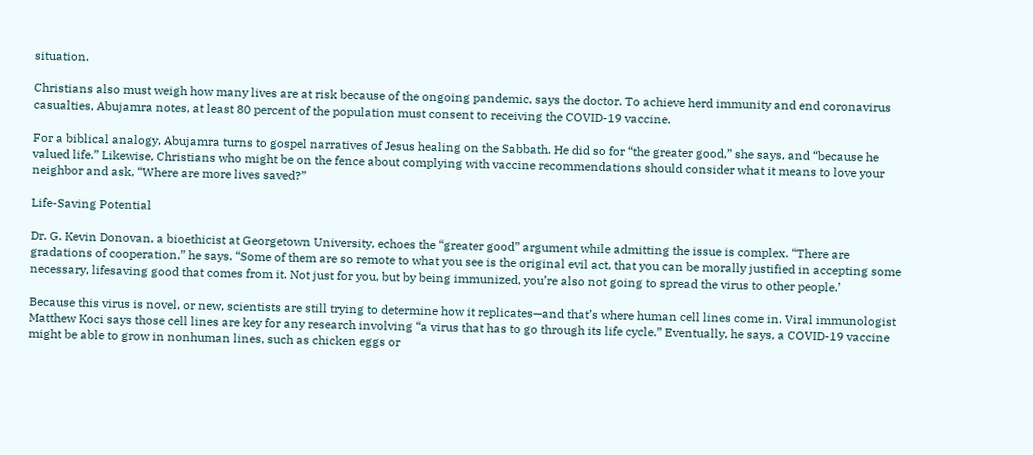situation.

Christians also must weigh how many lives are at risk because of the ongoing pandemic, says the doctor. To achieve herd immunity and end coronavirus casualties, Abujamra notes, at least 80 percent of the population must consent to receiving the COVID-19 vaccine.

For a biblical analogy, Abujamra turns to gospel narratives of Jesus healing on the Sabbath. He did so for “the greater good,” she says, and “because he valued life.” Likewise, Christians who might be on the fence about complying with vaccine recommendations should consider what it means to love your neighbor and ask, “Where are more lives saved?”

Life-Saving Potential

Dr. G. Kevin Donovan, a bioethicist at Georgetown University, echoes the “greater good” argument while admitting the issue is complex. “There are gradations of cooperation,” he says. “Some of them are so remote to what you see is the original evil act, that you can be morally justified in accepting some necessary, lifesaving good that comes from it. Not just for you, but by being immunized, you’re also not going to spread the virus to other people.’

Because this virus is novel, or new, scientists are still trying to determine how it replicates—and that’s where human cell lines come in. Viral immunologist Matthew Koci says those cell lines are key for any research involving “a virus that has to go through its life cycle.” Eventually, he says, a COVID-19 vaccine might be able to grow in nonhuman lines, such as chicken eggs or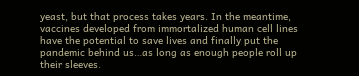yeast, but that process takes years. In the meantime, vaccines developed from immortalized human cell lines have the potential to save lives and finally put the pandemic behind us…as long as enough people roll up their sleeves.